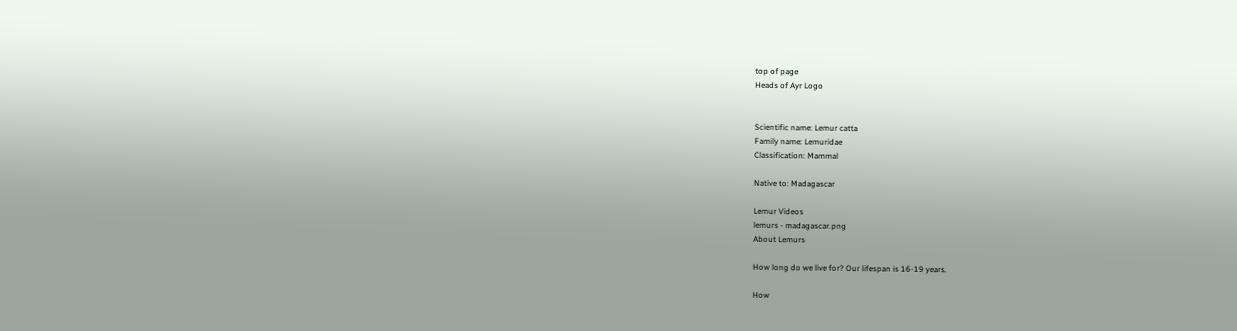top of page
Heads of Ayr Logo


Scientific name: Lemur catta
Family name: Lemuridae
Classification: Mammal

Native to: Madagascar

Lemur Videos
lemurs - madagascar.png
About Lemurs

How long do we live for? Our lifespan is 16-19 years.

How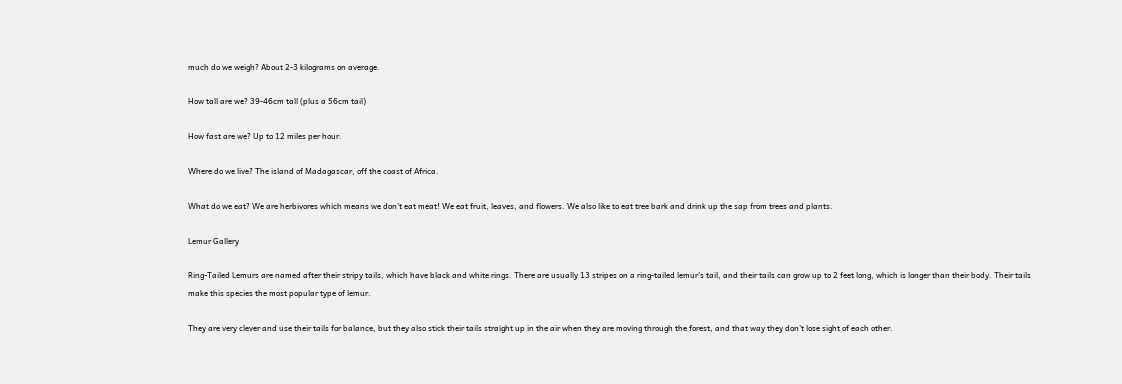much do we weigh? About 2-3 kilograms on average.

How tall are we? 39-46cm tall (plus a 56cm tail)

How fast are we? Up to 12 miles per hour.

Where do we live? The island of Madagascar, off the coast of Africa.

What do we eat? We are herbivores which means we don't eat meat! We eat fruit, leaves, and flowers. We also like to eat tree bark and drink up the sap from trees and plants.

Lemur Gallery

Ring-Tailed Lemurs are named after their stripy tails, which have black and white rings. There are usually 13 stripes on a ring-tailed lemur’s tail, and their tails can grow up to 2 feet long, which is longer than their body. Their tails make this species the most popular type of lemur.

They are very clever and use their tails for balance, but they also stick their tails straight up in the air when they are moving through the forest, and that way they don’t lose sight of each other.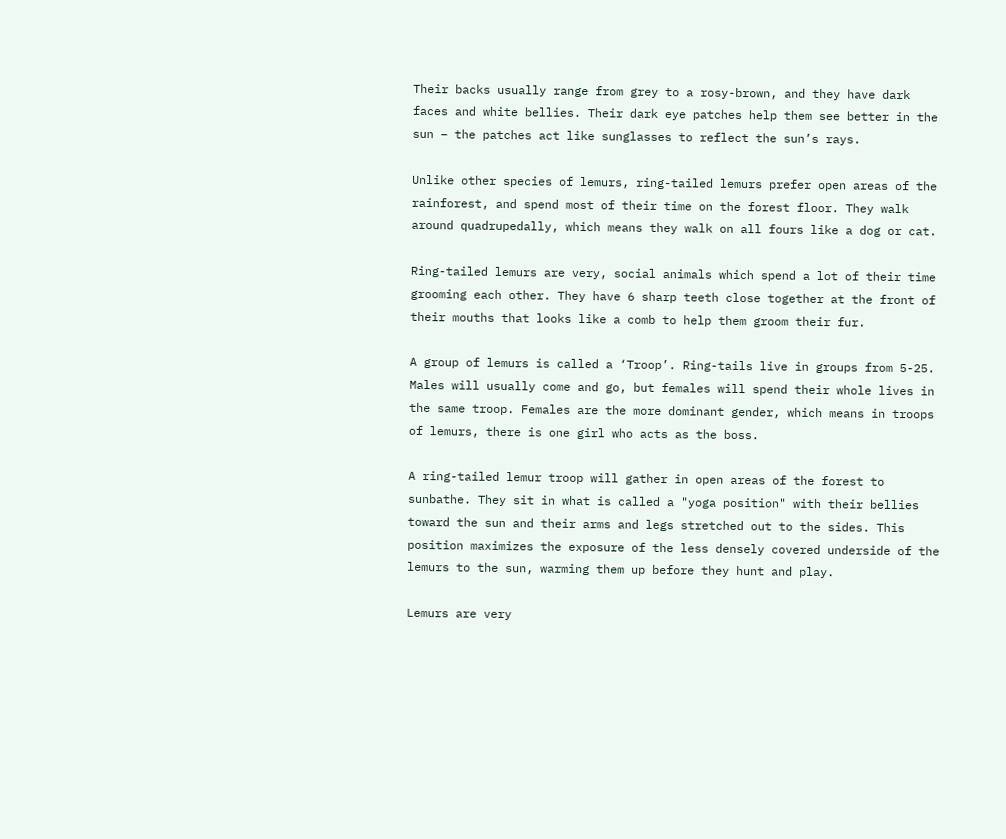Their backs usually range from grey to a rosy-brown, and they have dark faces and white bellies. Their dark eye patches help them see better in the sun – the patches act like sunglasses to reflect the sun’s rays.

Unlike other species of lemurs, ring-tailed lemurs prefer open areas of the rainforest, and spend most of their time on the forest floor. They walk around quadrupedally, which means they walk on all fours like a dog or cat.

Ring-tailed lemurs are very, social animals which spend a lot of their time grooming each other. They have 6 sharp teeth close together at the front of their mouths that looks like a comb to help them groom their fur.

A group of lemurs is called a ‘Troop’. Ring-tails live in groups from 5-25. Males will usually come and go, but females will spend their whole lives in the same troop. Females are the more dominant gender, which means in troops of lemurs, there is one girl who acts as the boss.

A ring-tailed lemur troop will gather in open areas of the forest to sunbathe. They sit in what is called a "yoga position" with their bellies toward the sun and their arms and legs stretched out to the sides. This position maximizes the exposure of the less densely covered underside of the lemurs to the sun, warming them up before they hunt and play.

Lemurs are very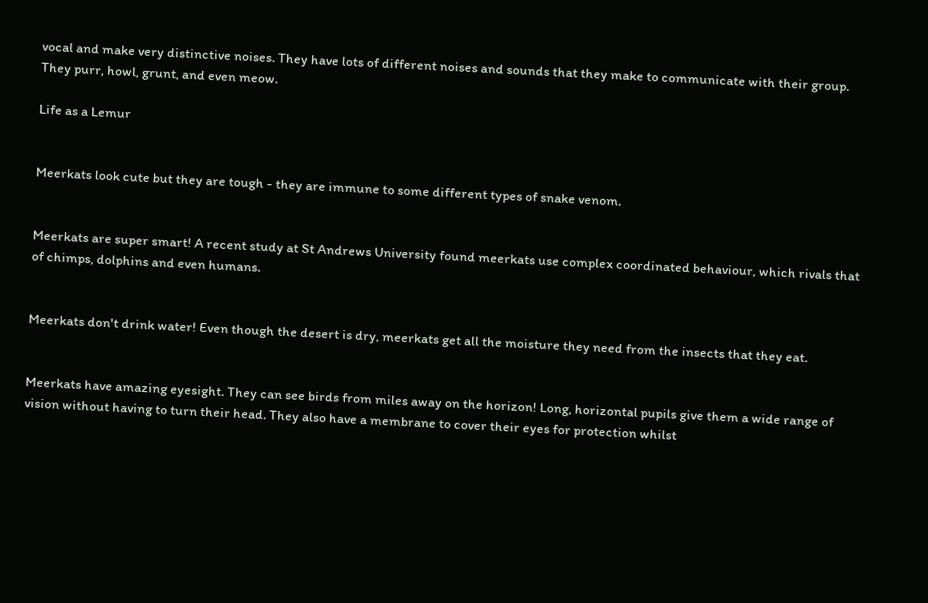vocal and make very distinctive noises. They have lots of different noises and sounds that they make to communicate with their group. They purr, howl, grunt, and even meow.

Life as a Lemur


Meerkats look cute but they are tough - they are immune to some different types of snake venom.


Meerkats are super smart! A recent study at St Andrews University found meerkats use complex coordinated behaviour, which rivals that of chimps, dolphins and even humans.


Meerkats don't drink water! Even though the desert is dry, meerkats get all the moisture they need from the insects that they eat.


Meerkats have amazing eyesight. They can see birds from miles away on the horizon! Long, horizontal pupils give them a wide range of vision without having to turn their head. They also have a membrane to cover their eyes for protection whilst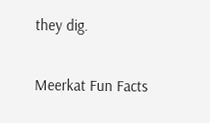they dig.

Meerkat Fun Facts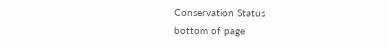Conservation Status
bottom of page